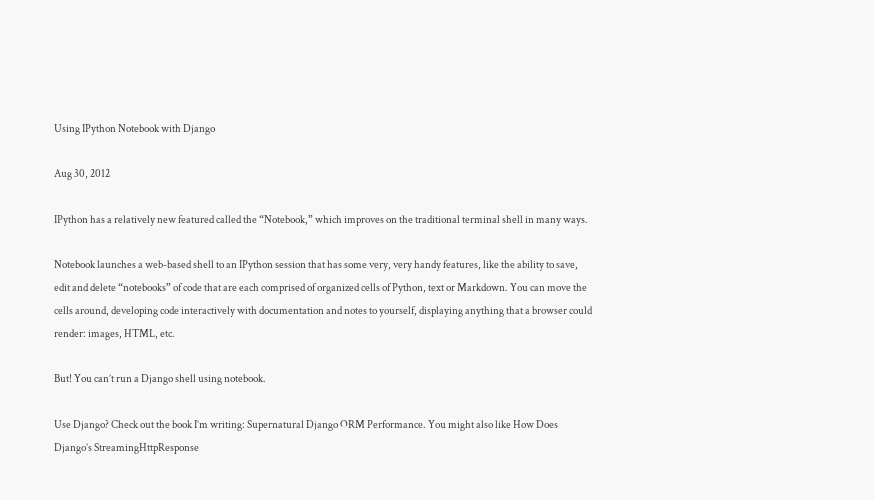Using IPython Notebook with Django

Aug 30, 2012

IPython has a relatively new featured called the “Notebook,” which improves on the traditional terminal shell in many ways.

Notebook launches a web-based shell to an IPython session that has some very, very handy features, like the ability to save, edit and delete “notebooks” of code that are each comprised of organized cells of Python, text or Markdown. You can move the cells around, developing code interactively with documentation and notes to yourself, displaying anything that a browser could render: images, HTML, etc.

But! You can’t run a Django shell using notebook.

Use Django? Check out the book I’m writing: Supernatural Django ORM Performance. You might also like How Does Django’s StreamingHttpResponse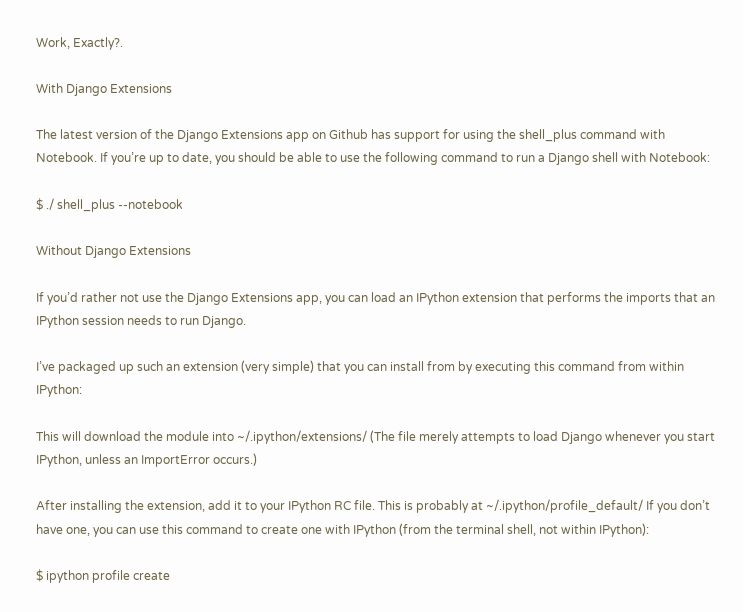Work, Exactly?.

With Django Extensions

The latest version of the Django Extensions app on Github has support for using the shell_plus command with Notebook. If you’re up to date, you should be able to use the following command to run a Django shell with Notebook:

$ ./ shell_plus --notebook

Without Django Extensions

If you’d rather not use the Django Extensions app, you can load an IPython extension that performs the imports that an IPython session needs to run Django.

I’ve packaged up such an extension (very simple) that you can install from by executing this command from within IPython:

This will download the module into ~/.ipython/extensions/ (The file merely attempts to load Django whenever you start IPython, unless an ImportError occurs.)

After installing the extension, add it to your IPython RC file. This is probably at ~/.ipython/profile_default/ If you don’t have one, you can use this command to create one with IPython (from the terminal shell, not within IPython):

$ ipython profile create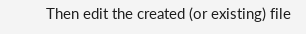Then edit the created (or existing) file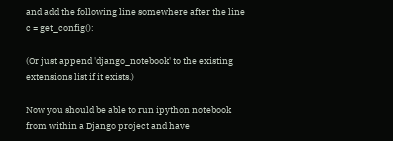and add the following line somewhere after the line c = get_config():

(Or just append 'django_notebook' to the existing extensions list if it exists.)

Now you should be able to run ipython notebook from within a Django project and have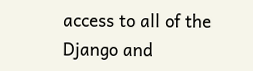access to all of the Django and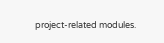project-related modules.